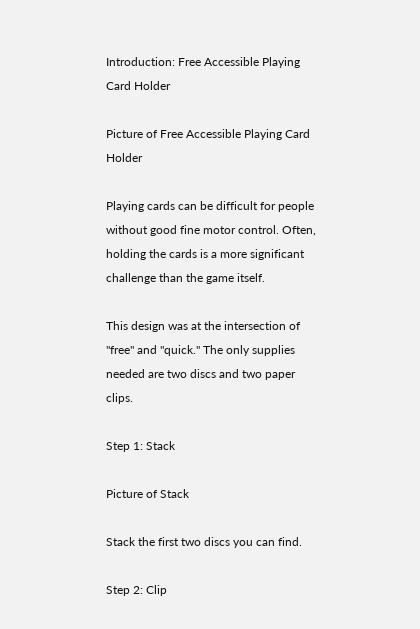Introduction: Free Accessible Playing Card Holder

Picture of Free Accessible Playing Card Holder

Playing cards can be difficult for people without good fine motor control. Often, holding the cards is a more significant challenge than the game itself.

This design was at the intersection of "free" and "quick." The only supplies needed are two discs and two paper clips.

Step 1: Stack

Picture of Stack

Stack the first two discs you can find.

Step 2: Clip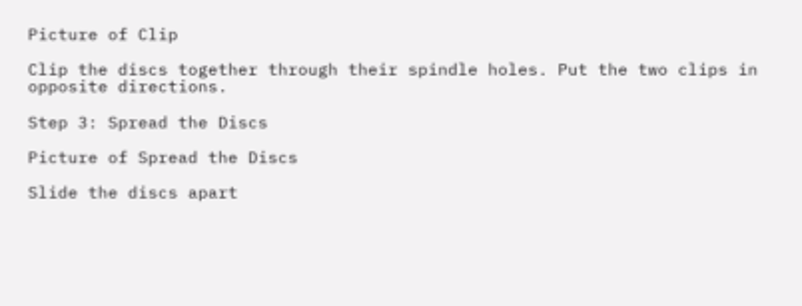Picture of Clip

Clip the discs together through their spindle holes. Put the two clips in opposite directions.

Step 3: Spread the Discs

Picture of Spread the Discs

Slide the discs apart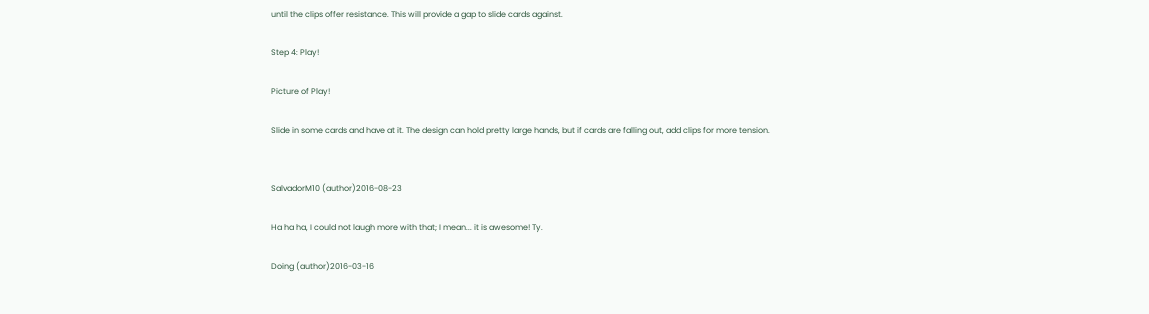until the clips offer resistance. This will provide a gap to slide cards against.

Step 4: Play!

Picture of Play!

Slide in some cards and have at it. The design can hold pretty large hands, but if cards are falling out, add clips for more tension.


SalvadorM10 (author)2016-08-23

Ha ha ha, I could not laugh more with that; I mean... it is awesome! Ty.

Doing (author)2016-03-16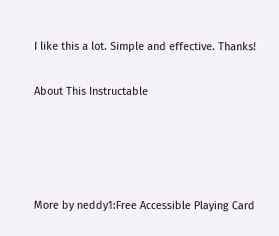I like this a lot. Simple and effective. Thanks!

About This Instructable




More by neddy1:Free Accessible Playing Card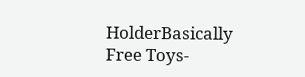HolderBasically Free Toys-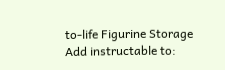to-life Figurine Storage
Add instructable to: